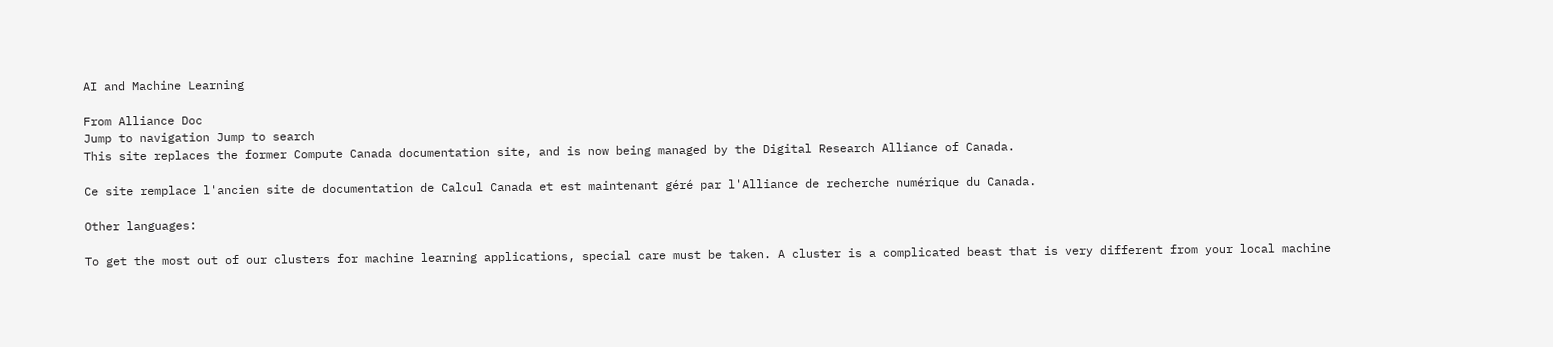AI and Machine Learning

From Alliance Doc
Jump to navigation Jump to search
This site replaces the former Compute Canada documentation site, and is now being managed by the Digital Research Alliance of Canada.

Ce site remplace l'ancien site de documentation de Calcul Canada et est maintenant géré par l'Alliance de recherche numérique du Canada.

Other languages:

To get the most out of our clusters for machine learning applications, special care must be taken. A cluster is a complicated beast that is very different from your local machine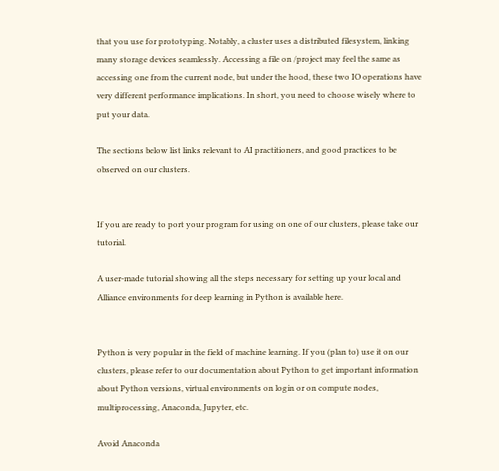that you use for prototyping. Notably, a cluster uses a distributed filesystem, linking many storage devices seamlessly. Accessing a file on /project may feel the same as accessing one from the current node, but under the hood, these two IO operations have very different performance implications. In short, you need to choose wisely where to put your data.

The sections below list links relevant to AI practitioners, and good practices to be observed on our clusters.


If you are ready to port your program for using on one of our clusters, please take our tutorial.

A user-made tutorial showing all the steps necessary for setting up your local and Alliance environments for deep learning in Python is available here.


Python is very popular in the field of machine learning. If you (plan to) use it on our clusters, please refer to our documentation about Python to get important information about Python versions, virtual environments on login or on compute nodes, multiprocessing, Anaconda, Jupyter, etc.

Avoid Anaconda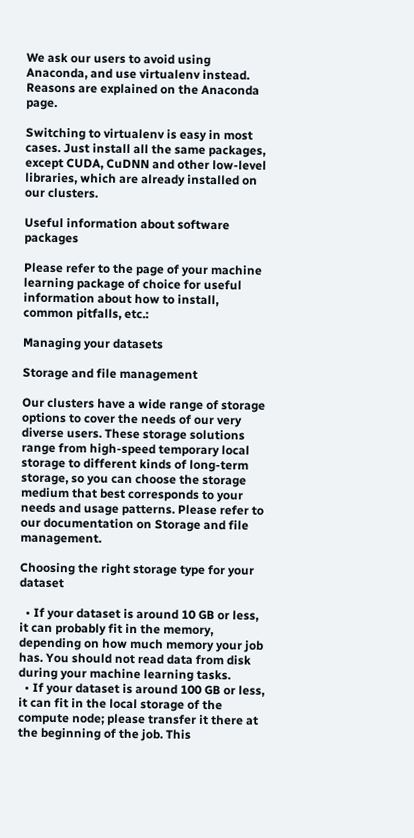We ask our users to avoid using Anaconda, and use virtualenv instead. Reasons are explained on the Anaconda page.

Switching to virtualenv is easy in most cases. Just install all the same packages, except CUDA, CuDNN and other low-level libraries, which are already installed on our clusters.

Useful information about software packages

Please refer to the page of your machine learning package of choice for useful information about how to install, common pitfalls, etc.:

Managing your datasets

Storage and file management

Our clusters have a wide range of storage options to cover the needs of our very diverse users. These storage solutions range from high-speed temporary local storage to different kinds of long-term storage, so you can choose the storage medium that best corresponds to your needs and usage patterns. Please refer to our documentation on Storage and file management.

Choosing the right storage type for your dataset

  • If your dataset is around 10 GB or less, it can probably fit in the memory, depending on how much memory your job has. You should not read data from disk during your machine learning tasks.
  • If your dataset is around 100 GB or less, it can fit in the local storage of the compute node; please transfer it there at the beginning of the job. This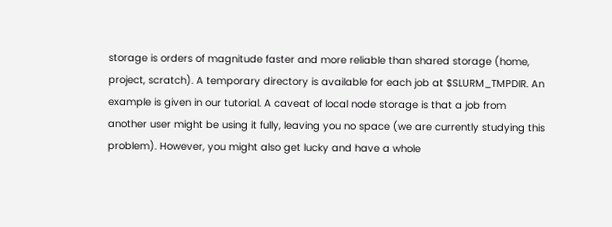storage is orders of magnitude faster and more reliable than shared storage (home, project, scratch). A temporary directory is available for each job at $SLURM_TMPDIR. An example is given in our tutorial. A caveat of local node storage is that a job from another user might be using it fully, leaving you no space (we are currently studying this problem). However, you might also get lucky and have a whole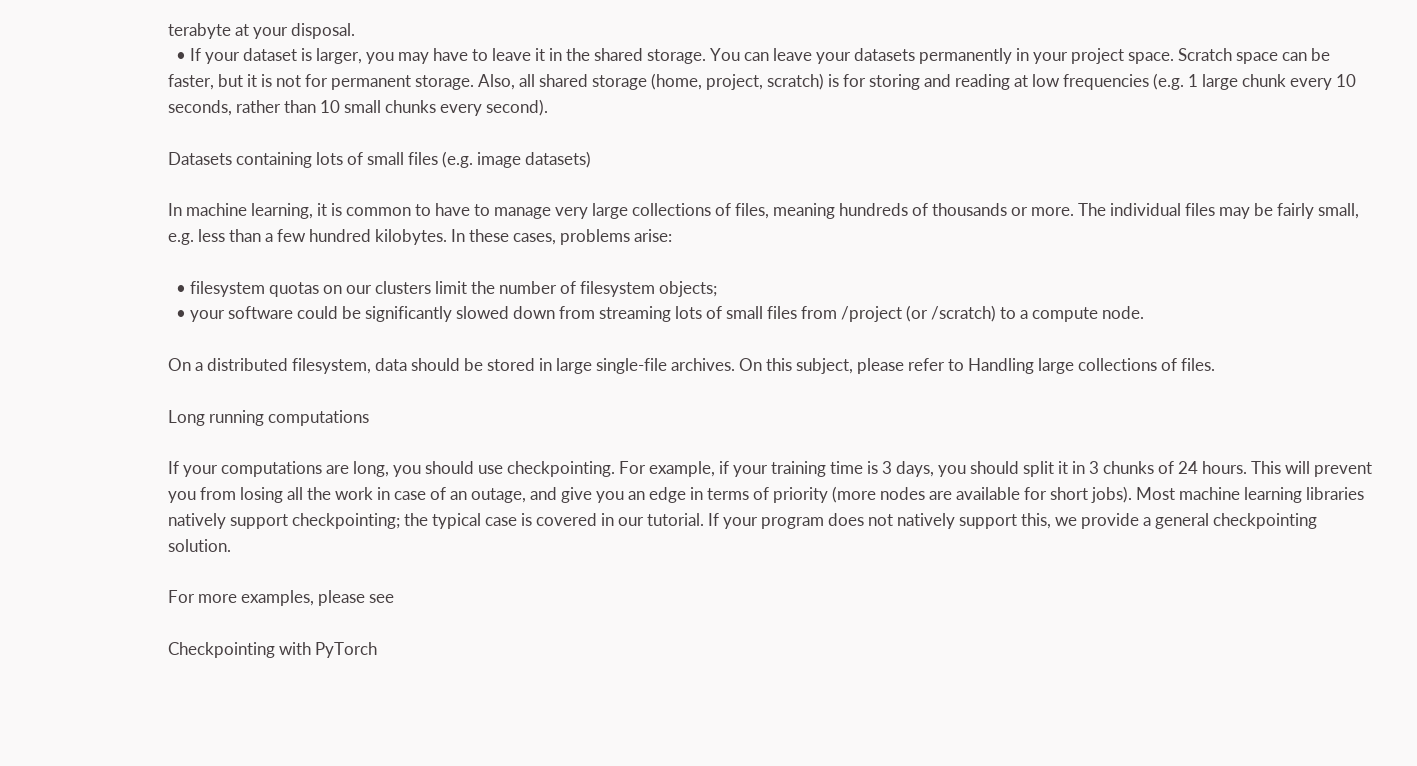terabyte at your disposal.
  • If your dataset is larger, you may have to leave it in the shared storage. You can leave your datasets permanently in your project space. Scratch space can be faster, but it is not for permanent storage. Also, all shared storage (home, project, scratch) is for storing and reading at low frequencies (e.g. 1 large chunk every 10 seconds, rather than 10 small chunks every second).

Datasets containing lots of small files (e.g. image datasets)

In machine learning, it is common to have to manage very large collections of files, meaning hundreds of thousands or more. The individual files may be fairly small, e.g. less than a few hundred kilobytes. In these cases, problems arise:

  • filesystem quotas on our clusters limit the number of filesystem objects;
  • your software could be significantly slowed down from streaming lots of small files from /project (or /scratch) to a compute node.

On a distributed filesystem, data should be stored in large single-file archives. On this subject, please refer to Handling large collections of files.

Long running computations

If your computations are long, you should use checkpointing. For example, if your training time is 3 days, you should split it in 3 chunks of 24 hours. This will prevent you from losing all the work in case of an outage, and give you an edge in terms of priority (more nodes are available for short jobs). Most machine learning libraries natively support checkpointing; the typical case is covered in our tutorial. If your program does not natively support this, we provide a general checkpointing solution.

For more examples, please see

Checkpointing with PyTorch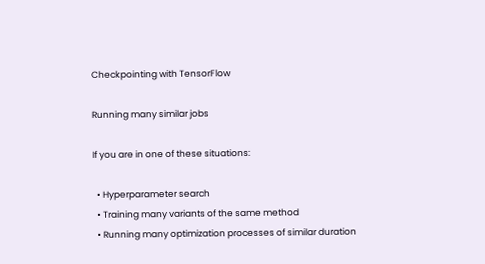Checkpointing with TensorFlow

Running many similar jobs

If you are in one of these situations:

  • Hyperparameter search
  • Training many variants of the same method
  • Running many optimization processes of similar duration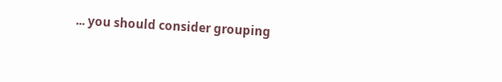... you should consider grouping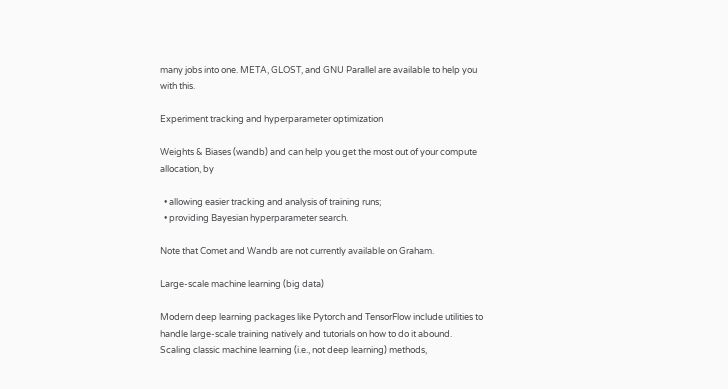many jobs into one. META, GLOST, and GNU Parallel are available to help you with this.

Experiment tracking and hyperparameter optimization

Weights & Biases (wandb) and can help you get the most out of your compute allocation, by

  • allowing easier tracking and analysis of training runs;
  • providing Bayesian hyperparameter search.

Note that Comet and Wandb are not currently available on Graham.

Large-scale machine learning (big data)

Modern deep learning packages like Pytorch and TensorFlow include utilities to handle large-scale training natively and tutorials on how to do it abound. Scaling classic machine learning (i.e., not deep learning) methods,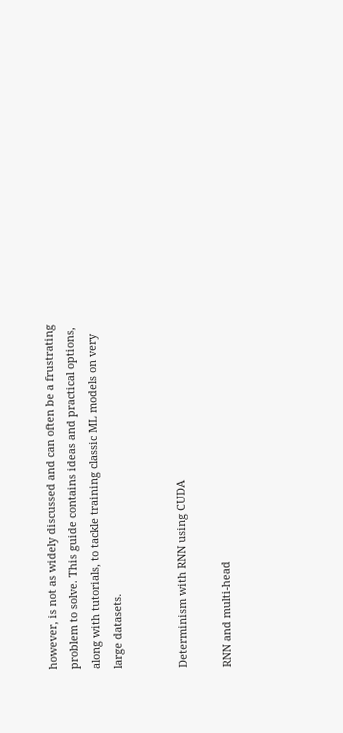however, is not as widely discussed and can often be a frustrating problem to solve. This guide contains ideas and practical options, along with tutorials, to tackle training classic ML models on very large datasets.


Determinism with RNN using CUDA

RNN and multi-head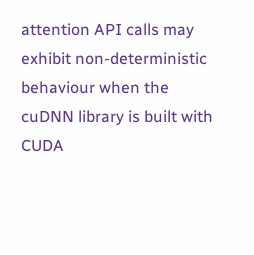attention API calls may exhibit non-deterministic behaviour when the cuDNN library is built with CUDA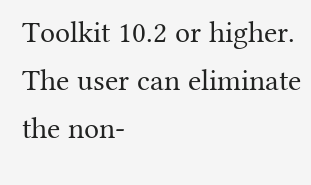Toolkit 10.2 or higher. The user can eliminate the non-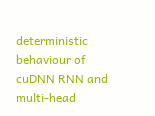deterministic behaviour of cuDNN RNN and multi-head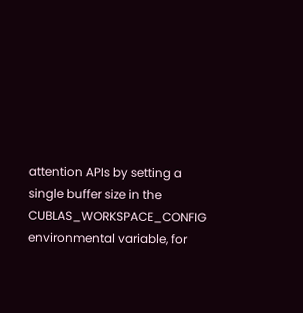attention APIs by setting a single buffer size in the CUBLAS_WORKSPACE_CONFIG environmental variable, for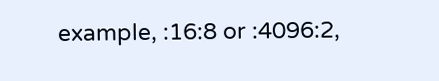example, :16:8 or :4096:2,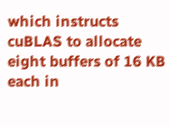which instructs cuBLAS to allocate eight buffers of 16 KB each in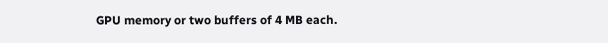GPU memory or two buffers of 4 MB each.